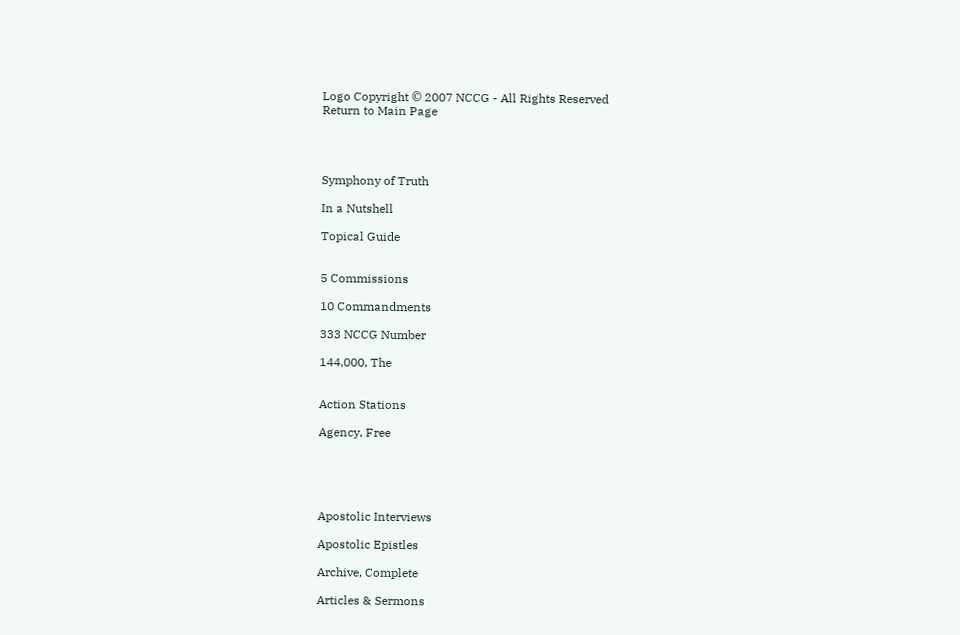Logo Copyright © 2007 NCCG - All Rights Reserved
Return to Main Page




Symphony of Truth

In a Nutshell

Topical Guide


5 Commissions

10 Commandments

333 NCCG Number

144,000, The


Action Stations

Agency, Free





Apostolic Interviews

Apostolic Epistles

Archive, Complete

Articles & Sermons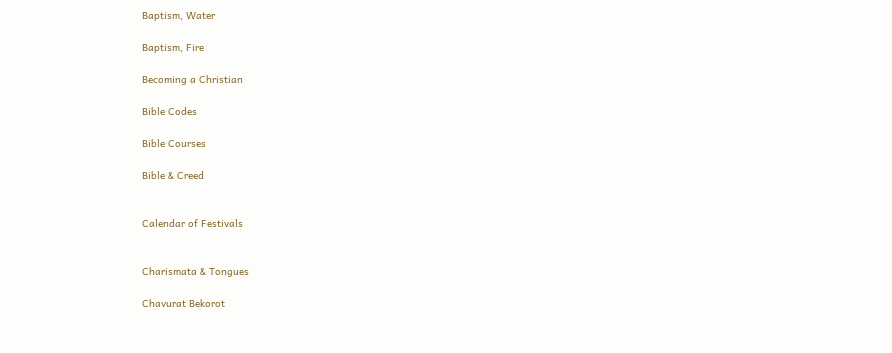Baptism, Water

Baptism, Fire

Becoming a Christian

Bible Codes

Bible Courses

Bible & Creed


Calendar of Festivals


Charismata & Tongues

Chavurat Bekorot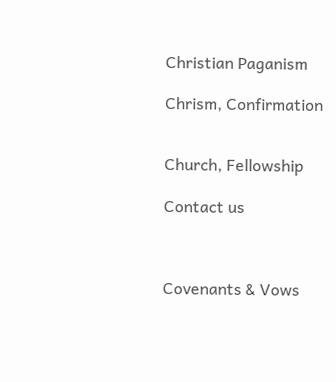Christian Paganism

Chrism, Confirmation


Church, Fellowship

Contact us



Covenants & Vows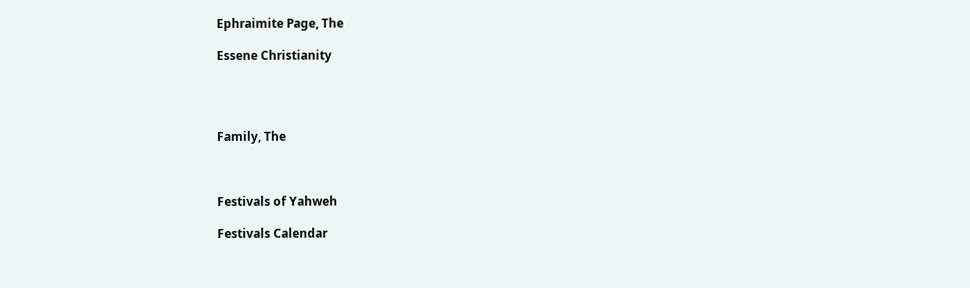Ephraimite Page, The

Essene Christianity




Family, The



Festivals of Yahweh

Festivals Calendar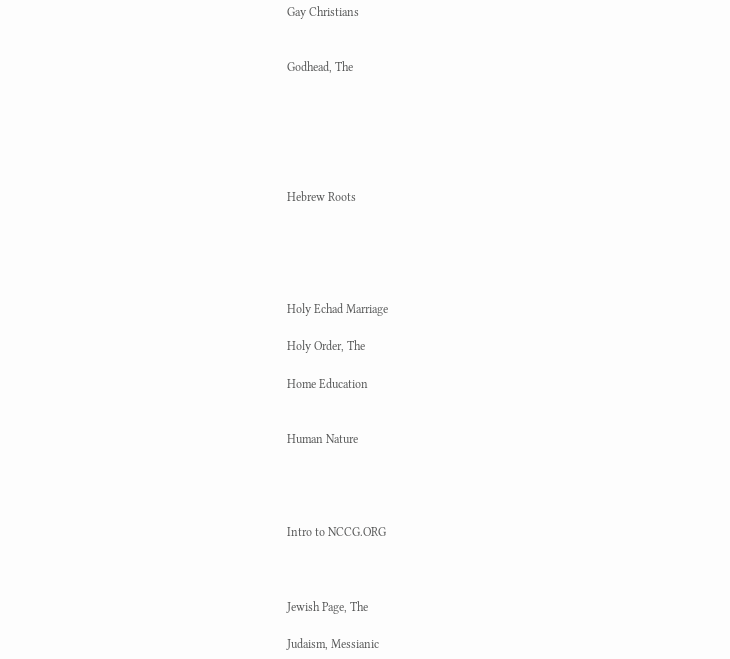Gay Christians


Godhead, The






Hebrew Roots





Holy Echad Marriage

Holy Order, The

Home Education


Human Nature




Intro to NCCG.ORG



Jewish Page, The

Judaism, Messianic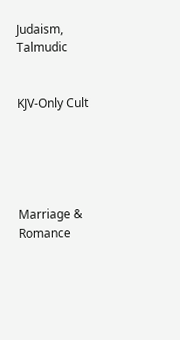Judaism, Talmudic


KJV-Only Cult





Marriage & Romance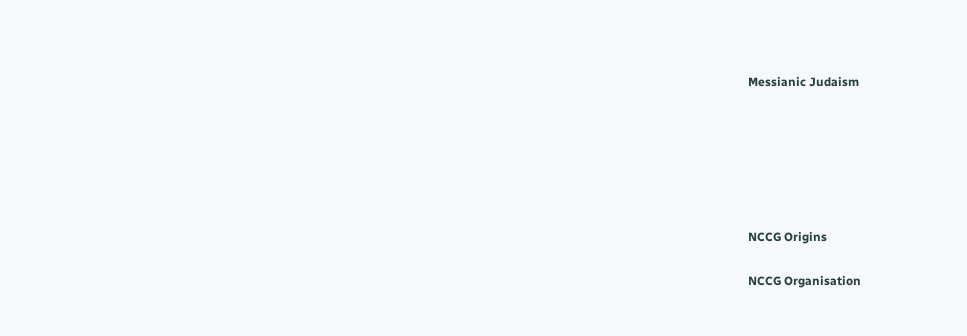Messianic Judaism






NCCG Origins

NCCG Organisation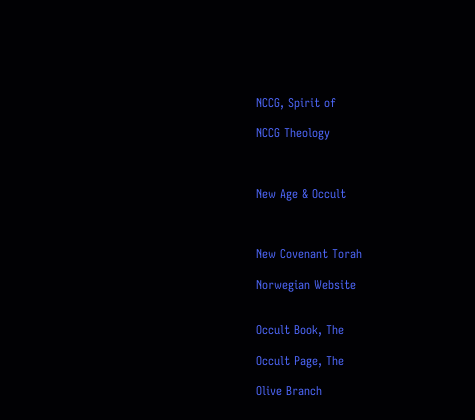NCCG, Spirit of

NCCG Theology



New Age & Occult



New Covenant Torah

Norwegian Website


Occult Book, The

Occult Page, The

Olive Branch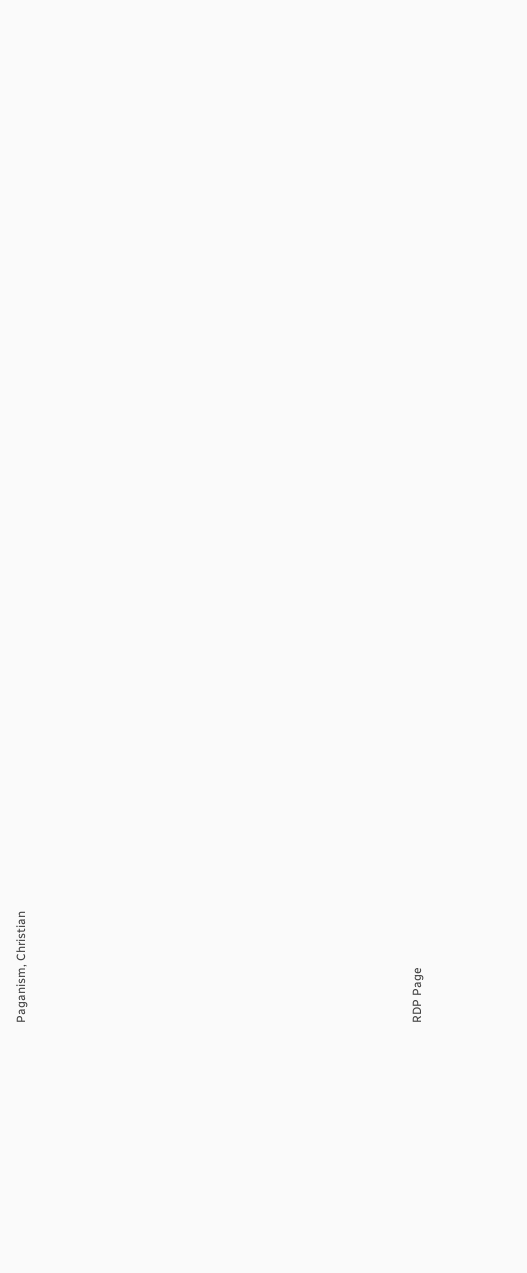Paganism, Christian















RDP Page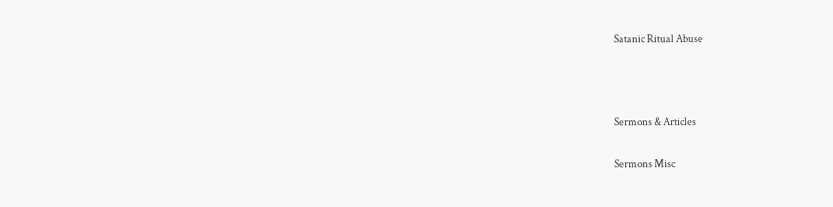Satanic Ritual Abuse



Sermons & Articles

Sermons Misc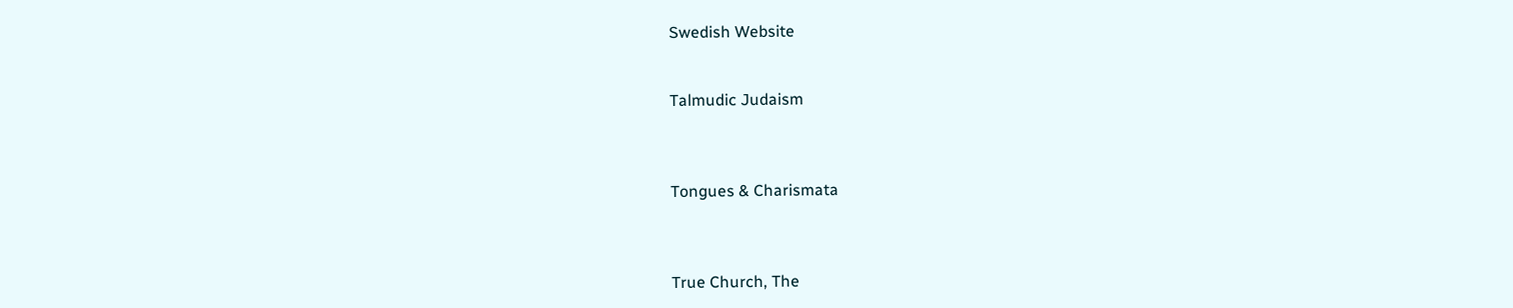Swedish Website


Talmudic Judaism



Tongues & Charismata



True Church, The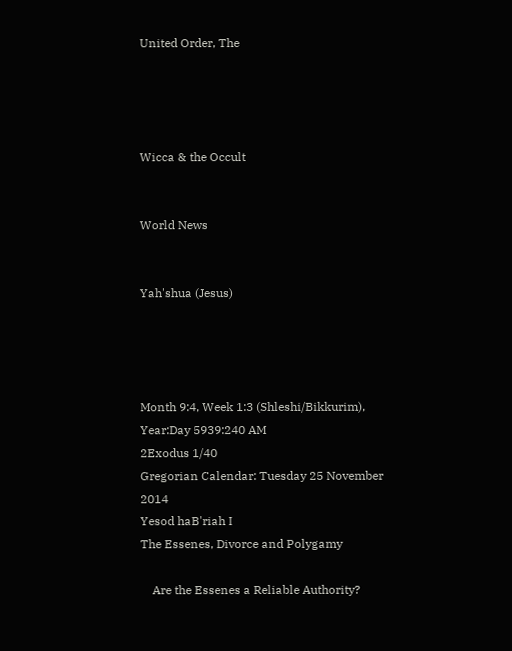United Order, The




Wicca & the Occult


World News


Yah'shua (Jesus)




Month 9:4, Week 1:3 (Shleshi/Bikkurim), Year:Day 5939:240 AM
2Exodus 1/40
Gregorian Calendar: Tuesday 25 November 2014
Yesod haB'riah I
The Essenes, Divorce and Polygamy

    Are the Essenes a Reliable Authority?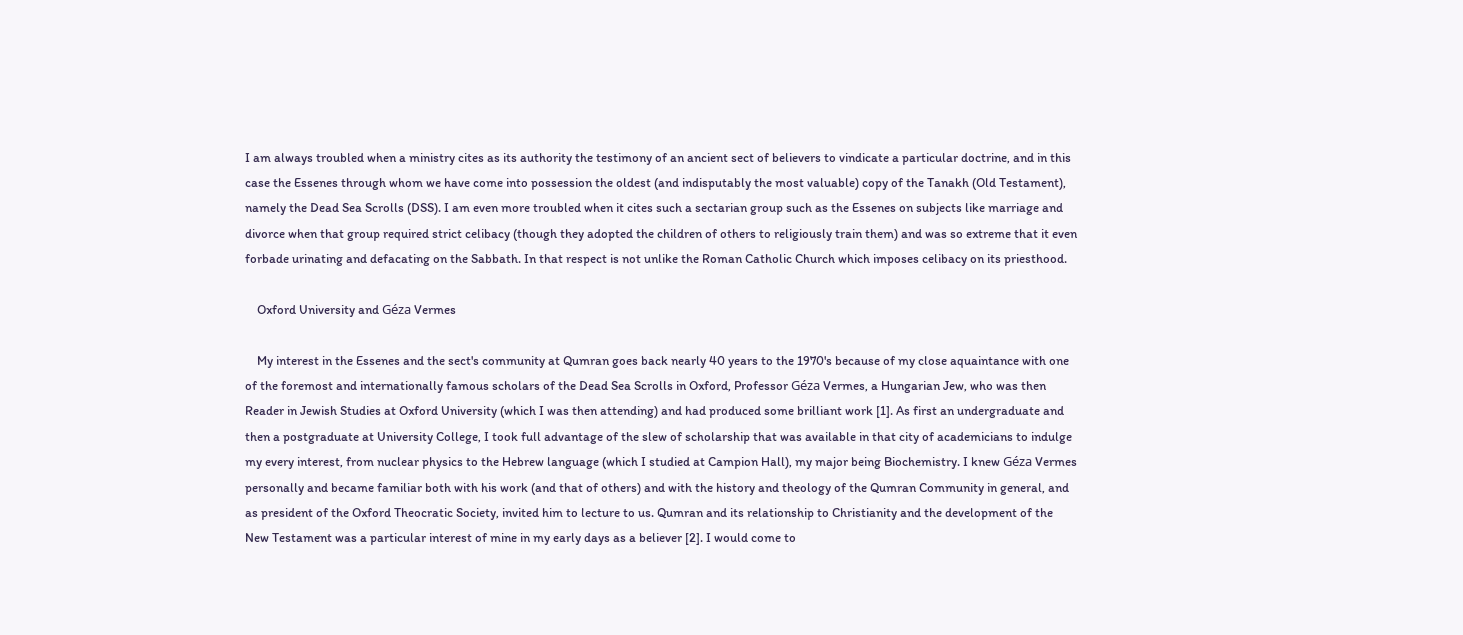I am always troubled when a ministry cites as its authority the testimony of an ancient sect of believers to vindicate a particular doctrine, and in this case the Essenes through whom we have come into possession the oldest (and indisputably the most valuable) copy of the Tanakh (Old Testament), namely the Dead Sea Scrolls (DSS). I am even more troubled when it cites such a sectarian group such as the Essenes on subjects like marriage and divorce when that group required strict celibacy (though they adopted the children of others to religiously train them) and was so extreme that it even forbade urinating and defacating on the Sabbath. In that respect is not unlike the Roman Catholic Church which imposes celibacy on its priesthood.

    Oxford University and Géza Vermes

    My interest in the Essenes and the sect's community at Qumran goes back nearly 40 years to the 1970's because of my close aquaintance with one of the foremost and internationally famous scholars of the Dead Sea Scrolls in Oxford, Professor Géza Vermes, a Hungarian Jew, who was then Reader in Jewish Studies at Oxford University (which I was then attending) and had produced some brilliant work [1]. As first an undergraduate and then a postgraduate at University College, I took full advantage of the slew of scholarship that was available in that city of academicians to indulge my every interest, from nuclear physics to the Hebrew language (which I studied at Campion Hall), my major being Biochemistry. I knew Géza Vermes personally and became familiar both with his work (and that of others) and with the history and theology of the Qumran Community in general, and as president of the Oxford Theocratic Society, invited him to lecture to us. Qumran and its relationship to Christianity and the development of the New Testament was a particular interest of mine in my early days as a believer [2]. I would come to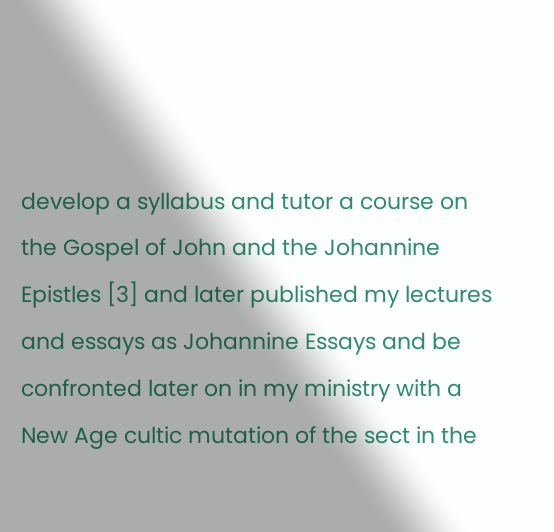develop a syllabus and tutor a course on the Gospel of John and the Johannine Epistles [3] and later published my lectures and essays as Johannine Essays and be confronted later on in my ministry with a New Age cultic mutation of the sect in the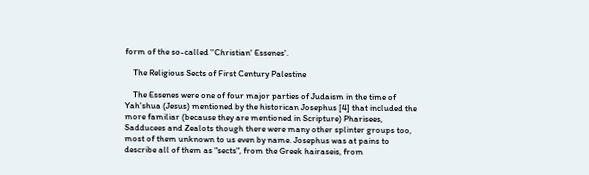form of the so-called ''Christian' Essenes'.

    The Religious Sects of First Century Palestine

    The Essenes were one of four major parties of Judaism in the time of Yah'shua (Jesus) mentioned by the historican Josephus [4] that included the more familiar (because they are mentioned in Scripture) Pharisees, Sadducees and Zealots though there were many other splinter groups too, most of them unknown to us even by name. Josephus was at pains to describe all of them as "sects", from the Greek hairaseis, from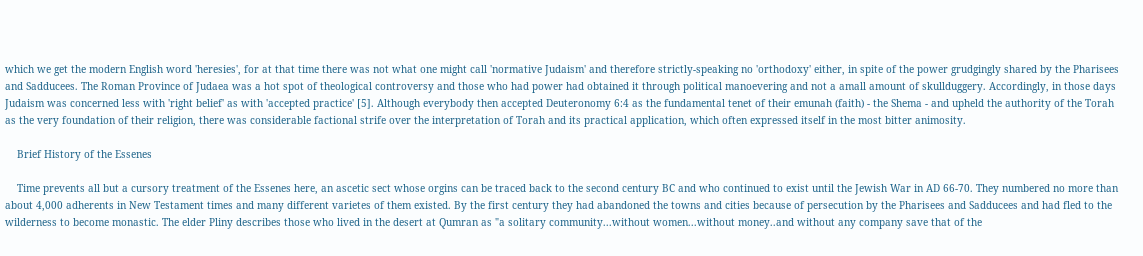which we get the modern English word 'heresies', for at that time there was not what one might call 'normative Judaism' and therefore strictly-speaking no 'orthodoxy' either, in spite of the power grudgingly shared by the Pharisees and Sadducees. The Roman Province of Judaea was a hot spot of theological controversy and those who had power had obtained it through political manoevering and not a amall amount of skullduggery. Accordingly, in those days Judaism was concerned less with 'right belief' as with 'accepted practice' [5]. Although everybody then accepted Deuteronomy 6:4 as the fundamental tenet of their emunah (faith) - the Shema - and upheld the authority of the Torah as the very foundation of their religion, there was considerable factional strife over the interpretation of Torah and its practical application, which often expressed itself in the most bitter animosity.

    Brief History of the Essenes

    Time prevents all but a cursory treatment of the Essenes here, an ascetic sect whose orgins can be traced back to the second century BC and who continued to exist until the Jewish War in AD 66-70. They numbered no more than about 4,000 adherents in New Testament times and many different varietes of them existed. By the first century they had abandoned the towns and cities because of persecution by the Pharisees and Sadducees and had fled to the wilderness to become monastic. The elder Pliny describes those who lived in the desert at Qumran as "a solitary community...without women...without money..and without any company save that of the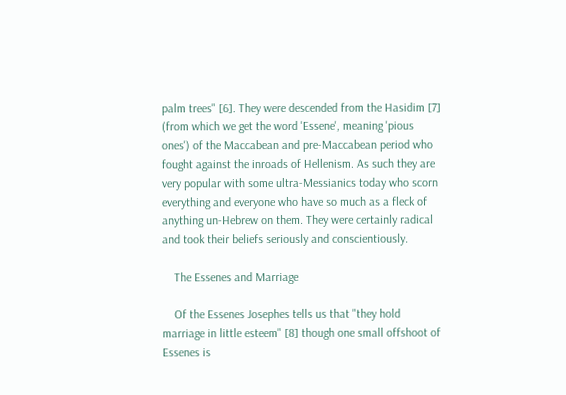palm trees" [6]. They were descended from the Hasidim [7] (from which we get the word 'Essene', meaning 'pious ones') of the Maccabean and pre-Maccabean period who fought against the inroads of Hellenism. As such they are very popular with some ultra-Messianics today who scorn everything and everyone who have so much as a fleck of anything un-Hebrew on them. They were certainly radical and took their beliefs seriously and conscientiously.

    The Essenes and Marriage

    Of the Essenes Josephes tells us that "they hold marriage in little esteem" [8] though one small offshoot of Essenes is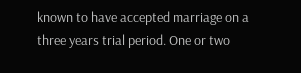known to have accepted marriage on a three years trial period. One or two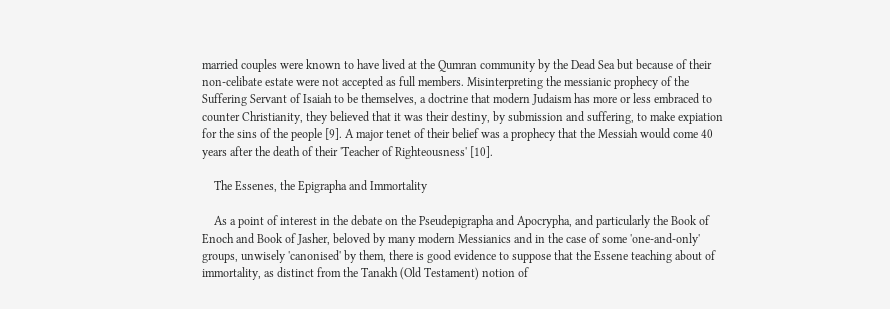married couples were known to have lived at the Qumran community by the Dead Sea but because of their non-celibate estate were not accepted as full members. Misinterpreting the messianic prophecy of the Suffering Servant of Isaiah to be themselves, a doctrine that modern Judaism has more or less embraced to counter Christianity, they believed that it was their destiny, by submission and suffering, to make expiation for the sins of the people [9]. A major tenet of their belief was a prophecy that the Messiah would come 40 years after the death of their 'Teacher of Righteousness' [10].

    The Essenes, the Epigrapha and Immortality

    As a point of interest in the debate on the Pseudepigrapha and Apocrypha, and particularly the Book of Enoch and Book of Jasher, beloved by many modern Messianics and in the case of some 'one-and-only' groups, unwisely 'canonised' by them, there is good evidence to suppose that the Essene teaching about of immortality, as distinct from the Tanakh (Old Testament) notion of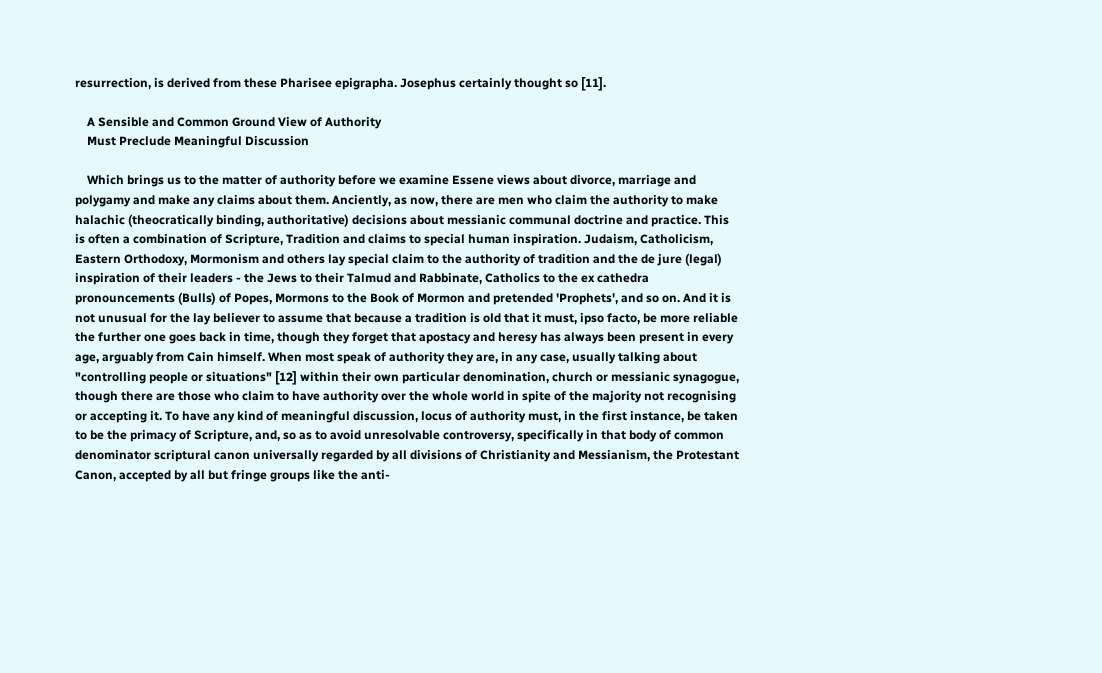resurrection, is derived from these Pharisee epigrapha. Josephus certainly thought so [11].

    A Sensible and Common Ground View of Authority
    Must Preclude Meaningful Discussion

    Which brings us to the matter of authority before we examine Essene views about divorce, marriage and polygamy and make any claims about them. Anciently, as now, there are men who claim the authority to make halachic (theocratically binding, authoritative) decisions about messianic communal doctrine and practice. This is often a combination of Scripture, Tradition and claims to special human inspiration. Judaism, Catholicism, Eastern Orthodoxy, Mormonism and others lay special claim to the authority of tradition and the de jure (legal) inspiration of their leaders - the Jews to their Talmud and Rabbinate, Catholics to the ex cathedra pronouncements (Bulls) of Popes, Mormons to the Book of Mormon and pretended 'Prophets', and so on. And it is not unusual for the lay believer to assume that because a tradition is old that it must, ipso facto, be more reliable the further one goes back in time, though they forget that apostacy and heresy has always been present in every age, arguably from Cain himself. When most speak of authority they are, in any case, usually talking about "controlling people or situations" [12] within their own particular denomination, church or messianic synagogue, though there are those who claim to have authority over the whole world in spite of the majority not recognising or accepting it. To have any kind of meaningful discussion, locus of authority must, in the first instance, be taken to be the primacy of Scripture, and, so as to avoid unresolvable controversy, specifically in that body of common denominator scriptural canon universally regarded by all divisions of Christianity and Messianism, the Protestant Canon, accepted by all but fringe groups like the anti-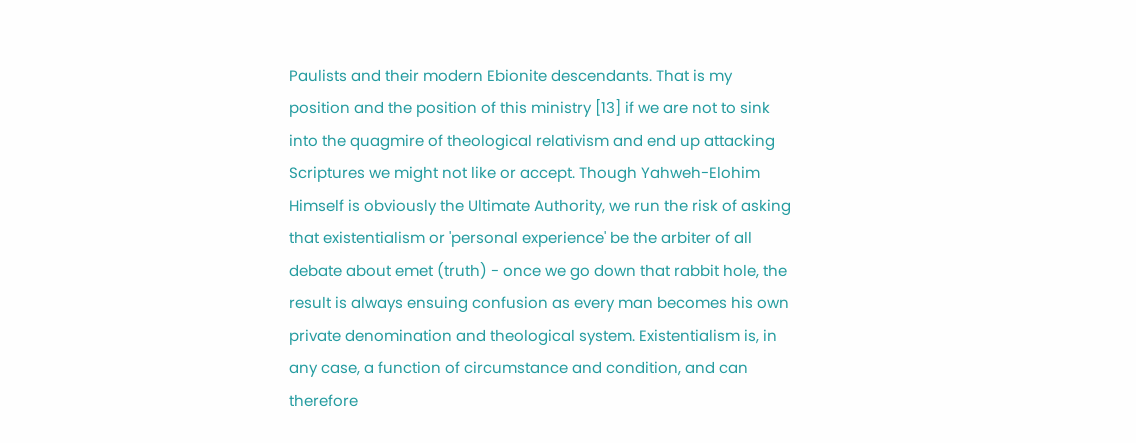Paulists and their modern Ebionite descendants. That is my position and the position of this ministry [13] if we are not to sink into the quagmire of theological relativism and end up attacking Scriptures we might not like or accept. Though Yahweh-Elohim Himself is obviously the Ultimate Authority, we run the risk of asking that existentialism or 'personal experience' be the arbiter of all debate about emet (truth) - once we go down that rabbit hole, the result is always ensuing confusion as every man becomes his own private denomination and theological system. Existentialism is, in any case, a function of circumstance and condition, and can therefore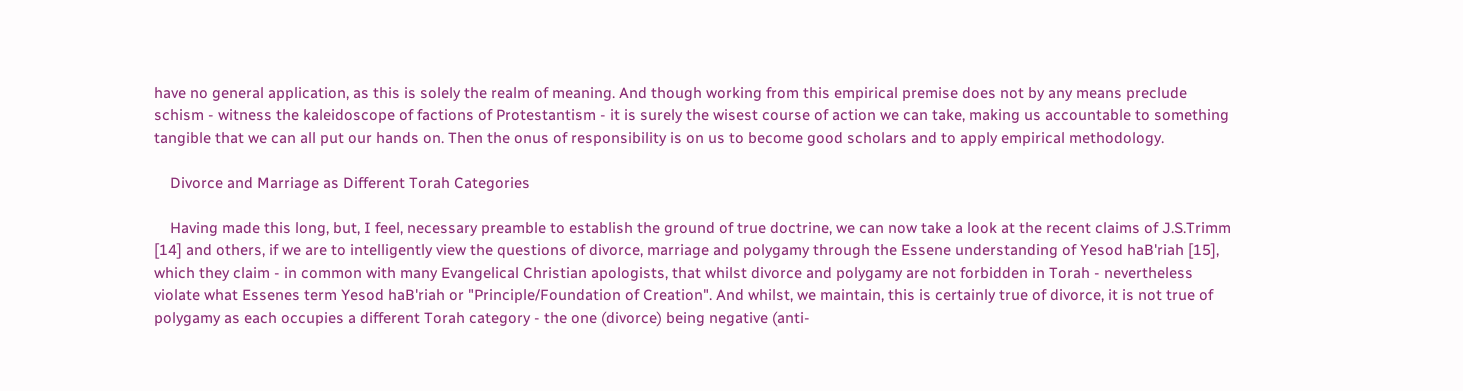have no general application, as this is solely the realm of meaning. And though working from this empirical premise does not by any means preclude schism - witness the kaleidoscope of factions of Protestantism - it is surely the wisest course of action we can take, making us accountable to something tangible that we can all put our hands on. Then the onus of responsibility is on us to become good scholars and to apply empirical methodology.

    Divorce and Marriage as Different Torah Categories

    Having made this long, but, I feel, necessary preamble to establish the ground of true doctrine, we can now take a look at the recent claims of J.S.Trimm [14] and others, if we are to intelligently view the questions of divorce, marriage and polygamy through the Essene understanding of Yesod haB'riah [15], which they claim - in common with many Evangelical Christian apologists, that whilst divorce and polygamy are not forbidden in Torah - nevertheless violate what Essenes term Yesod haB'riah or "Principle/Foundation of Creation". And whilst, we maintain, this is certainly true of divorce, it is not true of polygamy as each occupies a different Torah category - the one (divorce) being negative (anti-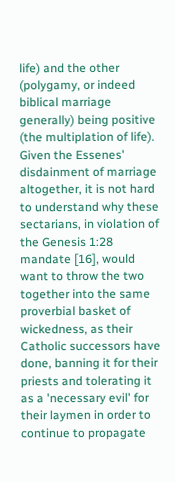life) and the other (polygamy, or indeed biblical marriage generally) being positive (the multiplation of life). Given the Essenes' disdainment of marriage altogether, it is not hard to understand why these sectarians, in violation of the Genesis 1:28 mandate [16], would want to throw the two together into the same proverbial basket of wickedness, as their Catholic successors have done, banning it for their priests and tolerating it as a 'necessary evil' for their laymen in order to continue to propagate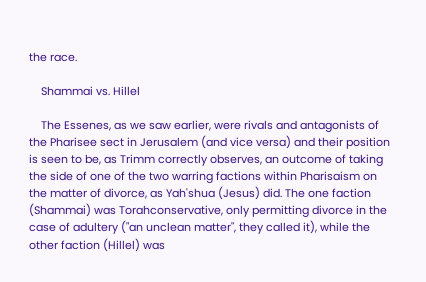the race.

    Shammai vs. Hillel

    The Essenes, as we saw earlier, were rivals and antagonists of the Pharisee sect in Jerusalem (and vice versa) and their position is seen to be, as Trimm correctly observes, an outcome of taking the side of one of the two warring factions within Pharisaism on the matter of divorce, as Yah'shua (Jesus) did. The one faction (Shammai) was Torahconservative, only permitting divorce in the case of adultery ("an unclean matter", they called it), while the other faction (Hillel) was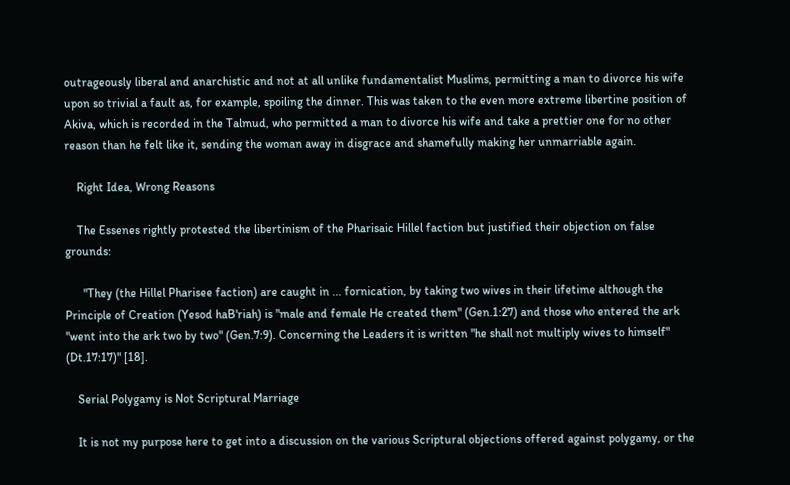outrageously liberal and anarchistic and not at all unlike fundamentalist Muslims, permitting a man to divorce his wife upon so trivial a fault as, for example, spoiling the dinner. This was taken to the even more extreme libertine position of Akiva, which is recorded in the Talmud, who permitted a man to divorce his wife and take a prettier one for no other reason than he felt like it, sending the woman away in disgrace and shamefully making her unmarriable again.

    Right Idea, Wrong Reasons

    The Essenes rightly protested the libertinism of the Pharisaic Hillel faction but justified their objection on false grounds:

      "They (the Hillel Pharisee faction) are caught in ... fornication, by taking two wives in their lifetime although the Principle of Creation (Yesod haB'riah) is "male and female He created them" (Gen.1:27) and those who entered the ark "went into the ark two by two" (Gen.7:9). Concerning the Leaders it is written "he shall not multiply wives to himself" (Dt.17:17)" [18].

    Serial Polygamy is Not Scriptural Marriage

    It is not my purpose here to get into a discussion on the various Scriptural objections offered against polygamy, or the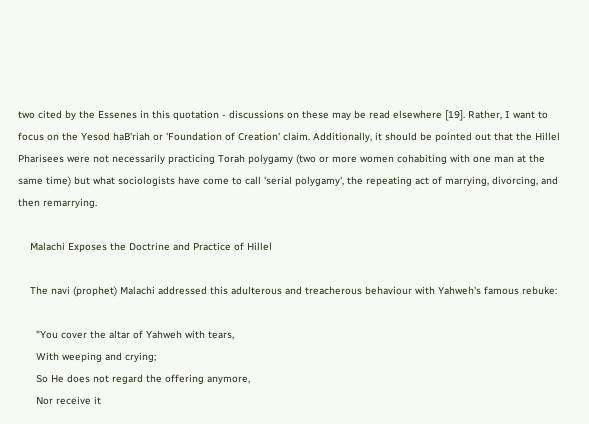two cited by the Essenes in this quotation - discussions on these may be read elsewhere [19]. Rather, I want to focus on the Yesod haB'riah or 'Foundation of Creation' claim. Additionally, it should be pointed out that the Hillel Pharisees were not necessarily practicing Torah polygamy (two or more women cohabiting with one man at the same time) but what sociologists have come to call 'serial polygamy', the repeating act of marrying, divorcing, and then remarrying.

    Malachi Exposes the Doctrine and Practice of Hillel

    The navi (prophet) Malachi addressed this adulterous and treacherous behaviour with Yahweh's famous rebuke:

      "You cover the altar of Yahweh with tears,
      With weeping and crying;
      So He does not regard the offering anymore,
      Nor receive it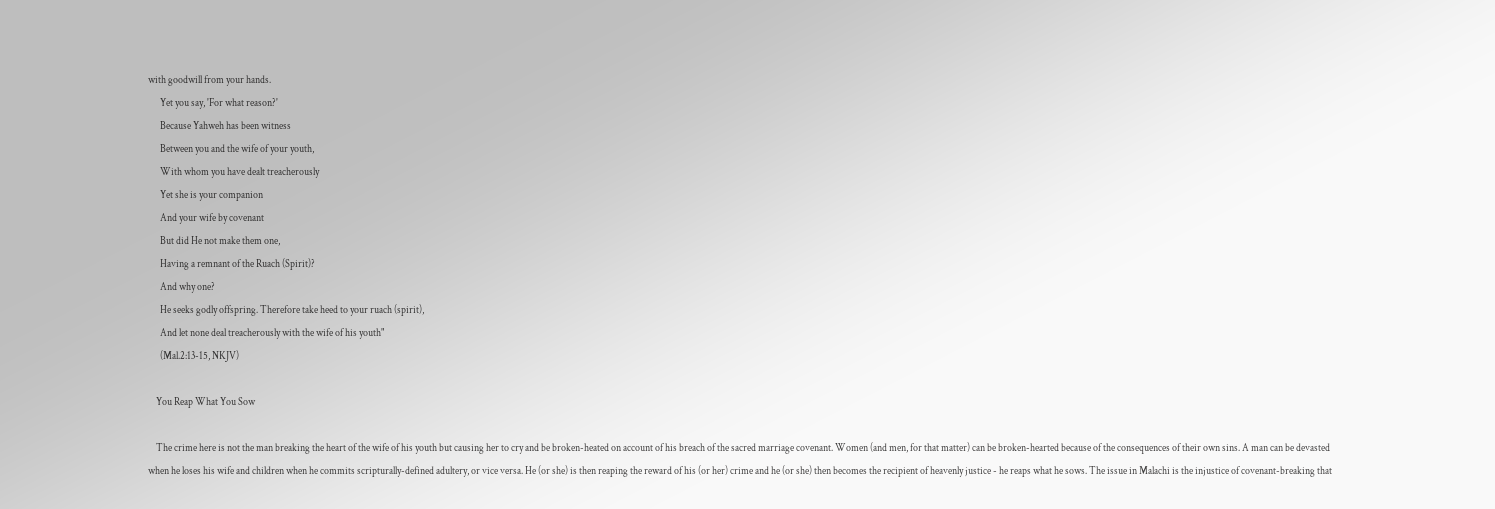with goodwill from your hands.
      Yet you say, 'For what reason?'
      Because Yahweh has been witness
      Between you and the wife of your youth,
      With whom you have dealt treacherously
      Yet she is your companion
      And your wife by covenant
      But did He not make them one,
      Having a remnant of the Ruach (Spirit)?
      And why one?
      He seeks godly offspring. Therefore take heed to your ruach (spirit),
      And let none deal treacherously with the wife of his youth"
      (Mal.2:13-15, NKJV)

    You Reap What You Sow

    The crime here is not the man breaking the heart of the wife of his youth but causing her to cry and be broken-heated on account of his breach of the sacred marriage covenant. Women (and men, for that matter) can be broken-hearted because of the consequences of their own sins. A man can be devasted when he loses his wife and children when he commits scripturally-defined adultery, or vice versa. He (or she) is then reaping the reward of his (or her) crime and he (or she) then becomes the recipient of heavenly justice - he reaps what he sows. The issue in Malachi is the injustice of covenant-breaking that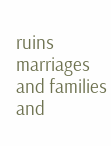ruins marriages and families and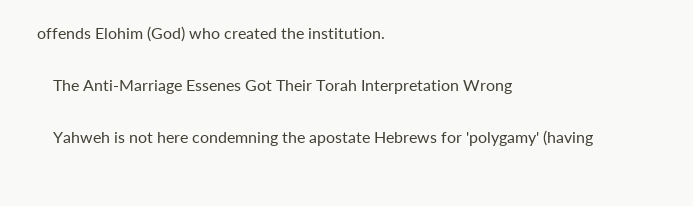offends Elohim (God) who created the institution.

    The Anti-Marriage Essenes Got Their Torah Interpretation Wrong

    Yahweh is not here condemning the apostate Hebrews for 'polygamy' (having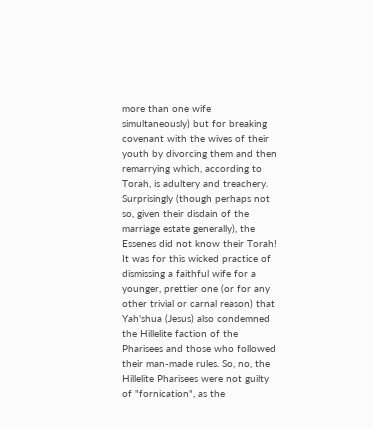more than one wife simultaneously) but for breaking covenant with the wives of their youth by divorcing them and then remarrying which, according to Torah, is adultery and treachery. Surprisingly (though perhaps not so, given their disdain of the marriage estate generally), the Essenes did not know their Torah! It was for this wicked practice of dismissing a faithful wife for a younger, prettier one (or for any other trivial or carnal reason) that Yah'shua (Jesus) also condemned the Hillelite faction of the Pharisees and those who followed their man-made rules. So, no, the Hillelite Pharisees were not guilty of "fornication", as the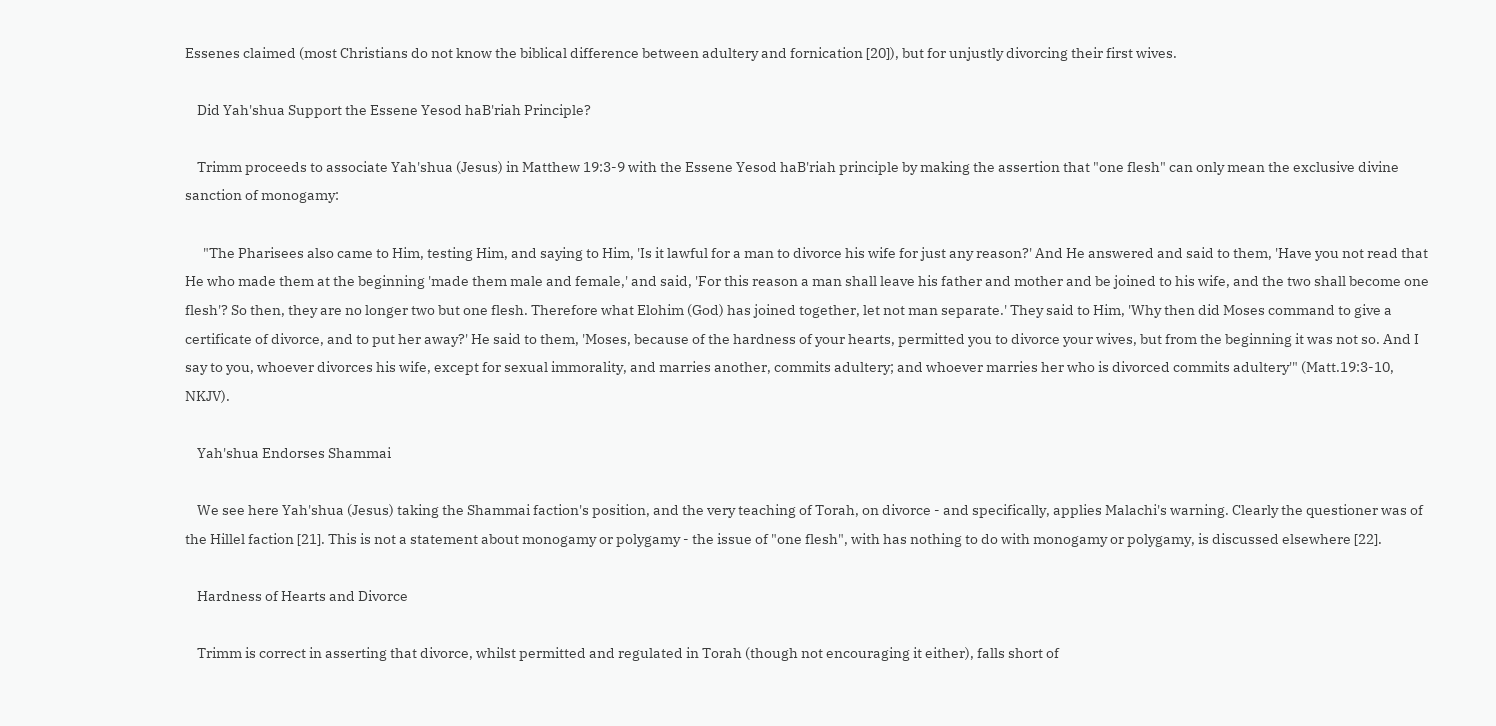Essenes claimed (most Christians do not know the biblical difference between adultery and fornication [20]), but for unjustly divorcing their first wives.

    Did Yah'shua Support the Essene Yesod haB'riah Principle?

    Trimm proceeds to associate Yah'shua (Jesus) in Matthew 19:3-9 with the Essene Yesod haB'riah principle by making the assertion that "one flesh" can only mean the exclusive divine sanction of monogamy:

      "The Pharisees also came to Him, testing Him, and saying to Him, 'Is it lawful for a man to divorce his wife for just any reason?' And He answered and said to them, 'Have you not read that He who made them at the beginning 'made them male and female,' and said, 'For this reason a man shall leave his father and mother and be joined to his wife, and the two shall become one flesh'? So then, they are no longer two but one flesh. Therefore what Elohim (God) has joined together, let not man separate.' They said to Him, 'Why then did Moses command to give a certificate of divorce, and to put her away?' He said to them, 'Moses, because of the hardness of your hearts, permitted you to divorce your wives, but from the beginning it was not so. And I say to you, whoever divorces his wife, except for sexual immorality, and marries another, commits adultery; and whoever marries her who is divorced commits adultery'" (Matt.19:3-10, NKJV).

    Yah'shua Endorses Shammai

    We see here Yah'shua (Jesus) taking the Shammai faction's position, and the very teaching of Torah, on divorce - and specifically, applies Malachi's warning. Clearly the questioner was of the Hillel faction [21]. This is not a statement about monogamy or polygamy - the issue of "one flesh", with has nothing to do with monogamy or polygamy, is discussed elsewhere [22].

    Hardness of Hearts and Divorce

    Trimm is correct in asserting that divorce, whilst permitted and regulated in Torah (though not encouraging it either), falls short of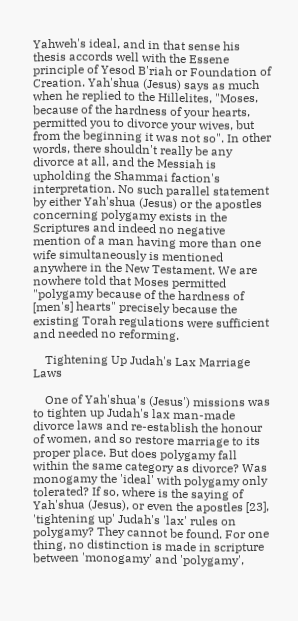Yahweh's ideal, and in that sense his thesis accords well with the Essene principle of Yesod B'riah or Foundation of Creation. Yah'shua (Jesus) says as much when he replied to the Hillelites, "Moses, because of the hardness of your hearts, permitted you to divorce your wives, but from the beginning it was not so". In other words, there shouldn't really be any divorce at all, and the Messiah is upholding the Shammai faction's interpretation. No such parallel statement by either Yah'shua (Jesus) or the apostles concerning polygamy exists in the Scriptures and indeed no negative mention of a man having more than one wife simultaneously is mentioned anywhere in the New Testament. We are nowhere told that Moses permitted "polygamy because of the hardness of [men's] hearts" precisely because the existing Torah regulations were sufficient and needed no reforming.

    Tightening Up Judah's Lax Marriage Laws

    One of Yah'shua's (Jesus') missions was to tighten up Judah's lax man-made divorce laws and re-establish the honour of women, and so restore marriage to its proper place. But does polygamy fall within the same category as divorce? Was monogamy the 'ideal' with polygamy only tolerated? If so, where is the saying of Yah'shua (Jesus), or even the apostles [23], 'tightening up' Judah's 'lax' rules on polygamy? They cannot be found. For one thing, no distinction is made in scripture between 'monogamy' and 'polygamy',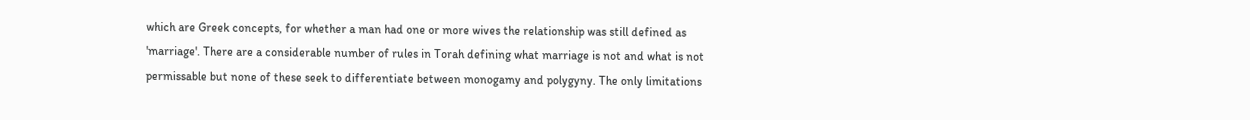which are Greek concepts, for whether a man had one or more wives the relationship was still defined as 'marriage'. There are a considerable number of rules in Torah defining what marriage is not and what is not permissable but none of these seek to differentiate between monogamy and polygyny. The only limitations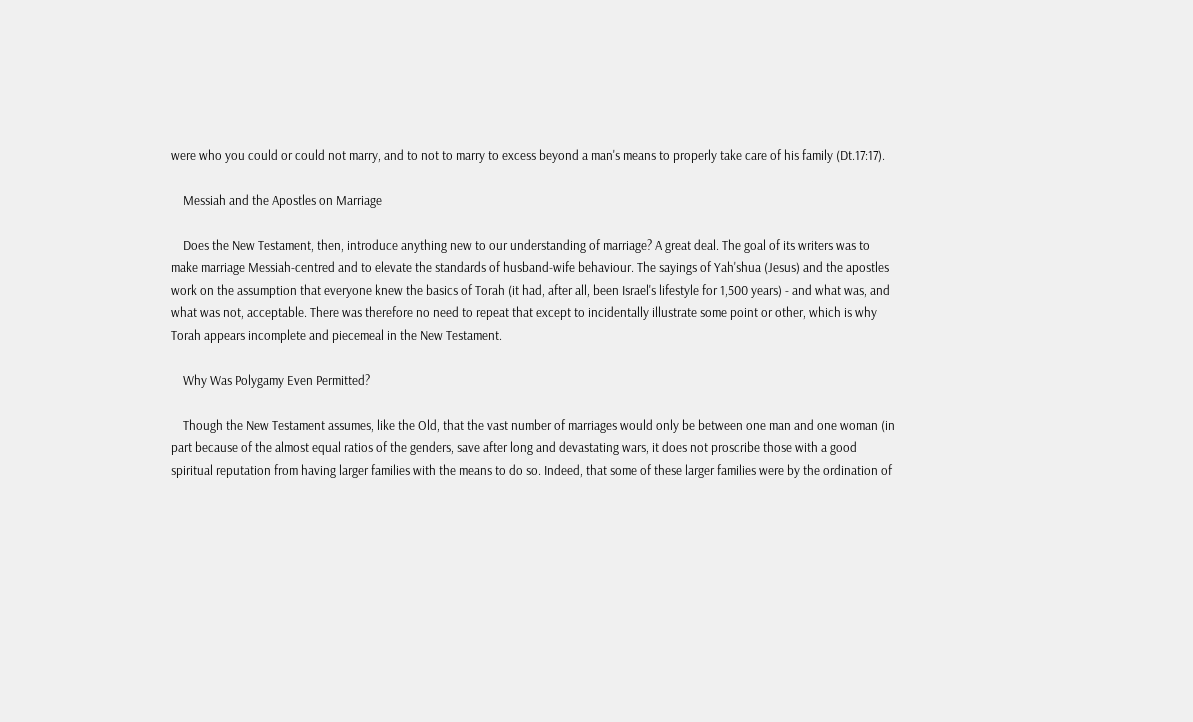were who you could or could not marry, and to not to marry to excess beyond a man's means to properly take care of his family (Dt.17:17).

    Messiah and the Apostles on Marriage

    Does the New Testament, then, introduce anything new to our understanding of marriage? A great deal. The goal of its writers was to make marriage Messiah-centred and to elevate the standards of husband-wife behaviour. The sayings of Yah'shua (Jesus) and the apostles work on the assumption that everyone knew the basics of Torah (it had, after all, been Israel's lifestyle for 1,500 years) - and what was, and what was not, acceptable. There was therefore no need to repeat that except to incidentally illustrate some point or other, which is why Torah appears incomplete and piecemeal in the New Testament.

    Why Was Polygamy Even Permitted?

    Though the New Testament assumes, like the Old, that the vast number of marriages would only be between one man and one woman (in part because of the almost equal ratios of the genders, save after long and devastating wars, it does not proscribe those with a good spiritual reputation from having larger families with the means to do so. Indeed, that some of these larger families were by the ordination of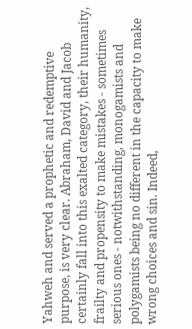Yahweh and served a prophetic and redemptive purpose, is very clear. Abraham, David and Jacob certainly fall into this exalted category, their humanity, frailty and propensity to make mistakes - sometimes serious ones - notwithstanding, monogamists and polygamists being no different in the capacity to make wrong choices and sin. Indeed,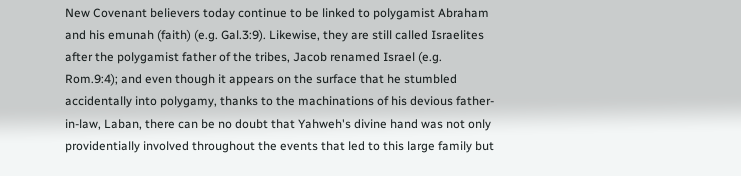New Covenant believers today continue to be linked to polygamist Abraham and his emunah (faith) (e.g. Gal.3:9). Likewise, they are still called Israelites after the polygamist father of the tribes, Jacob renamed Israel (e.g. Rom.9:4); and even though it appears on the surface that he stumbled accidentally into polygamy, thanks to the machinations of his devious father-in-law, Laban, there can be no doubt that Yahweh's divine hand was not only providentially involved throughout the events that led to this large family but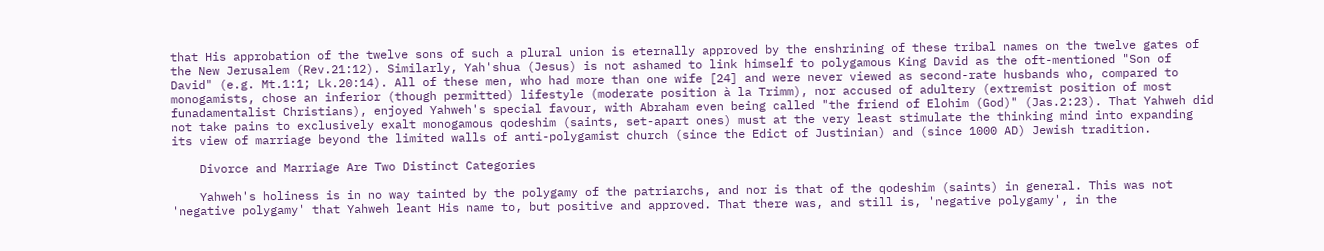that His approbation of the twelve sons of such a plural union is eternally approved by the enshrining of these tribal names on the twelve gates of the New Jerusalem (Rev.21:12). Similarly, Yah'shua (Jesus) is not ashamed to link himself to polygamous King David as the oft-mentioned "Son of David" (e.g. Mt.1:1; Lk.20:14). All of these men, who had more than one wife [24] and were never viewed as second-rate husbands who, compared to monogamists, chose an inferior (though permitted) lifestyle (moderate position à la Trimm), nor accused of adultery (extremist position of most funadamentalist Christians), enjoyed Yahweh's special favour, with Abraham even being called "the friend of Elohim (God)" (Jas.2:23). That Yahweh did not take pains to exclusively exalt monogamous qodeshim (saints, set-apart ones) must at the very least stimulate the thinking mind into expanding its view of marriage beyond the limited walls of anti-polygamist church (since the Edict of Justinian) and (since 1000 AD) Jewish tradition.

    Divorce and Marriage Are Two Distinct Categories

    Yahweh's holiness is in no way tainted by the polygamy of the patriarchs, and nor is that of the qodeshim (saints) in general. This was not 'negative polygamy' that Yahweh leant His name to, but positive and approved. That there was, and still is, 'negative polygamy', in the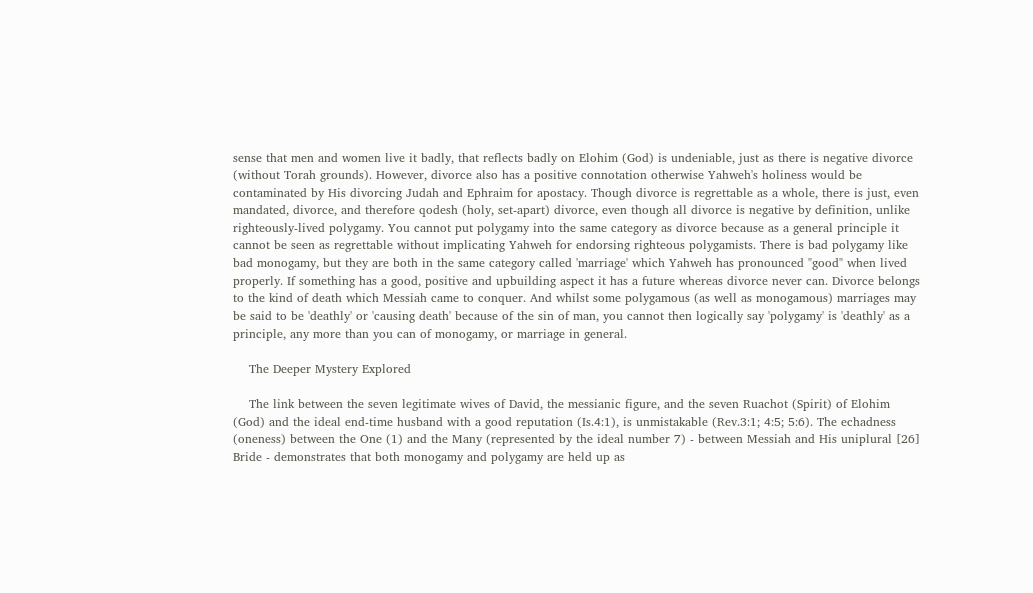sense that men and women live it badly, that reflects badly on Elohim (God) is undeniable, just as there is negative divorce (without Torah grounds). However, divorce also has a positive connotation otherwise Yahweh's holiness would be contaminated by His divorcing Judah and Ephraim for apostacy. Though divorce is regrettable as a whole, there is just, even mandated, divorce, and therefore qodesh (holy, set-apart) divorce, even though all divorce is negative by definition, unlike righteously-lived polygamy. You cannot put polygamy into the same category as divorce because as a general principle it cannot be seen as regrettable without implicating Yahweh for endorsing righteous polygamists. There is bad polygamy like bad monogamy, but they are both in the same category called 'marriage' which Yahweh has pronounced "good" when lived properly. If something has a good, positive and upbuilding aspect it has a future whereas divorce never can. Divorce belongs to the kind of death which Messiah came to conquer. And whilst some polygamous (as well as monogamous) marriages may be said to be 'deathly' or 'causing death' because of the sin of man, you cannot then logically say 'polygamy' is 'deathly' as a principle, any more than you can of monogamy, or marriage in general.

    The Deeper Mystery Explored

    The link between the seven legitimate wives of David, the messianic figure, and the seven Ruachot (Spirit) of Elohim (God) and the ideal end-time husband with a good reputation (Is.4:1), is unmistakable (Rev.3:1; 4:5; 5:6). The echadness (oneness) between the One (1) and the Many (represented by the ideal number 7) - between Messiah and His uniplural [26] Bride - demonstrates that both monogamy and polygamy are held up as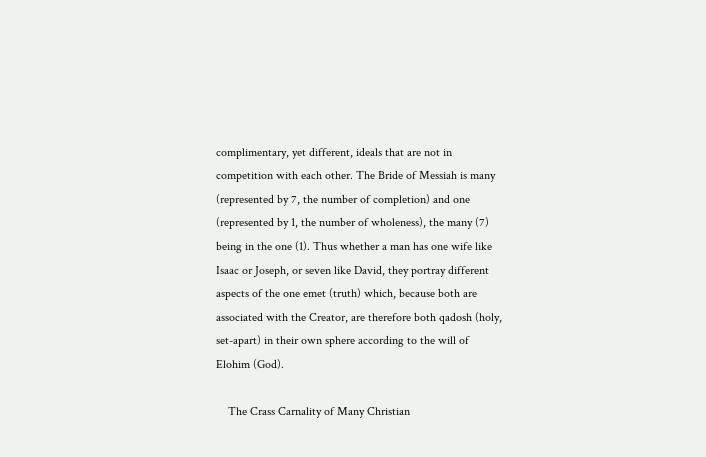complimentary, yet different, ideals that are not in competition with each other. The Bride of Messiah is many (represented by 7, the number of completion) and one (represented by 1, the number of wholeness), the many (7) being in the one (1). Thus whether a man has one wife like Isaac or Joseph, or seven like David, they portray different aspects of the one emet (truth) which, because both are associated with the Creator, are therefore both qadosh (holy, set-apart) in their own sphere according to the will of Elohim (God).

    The Crass Carnality of Many Christian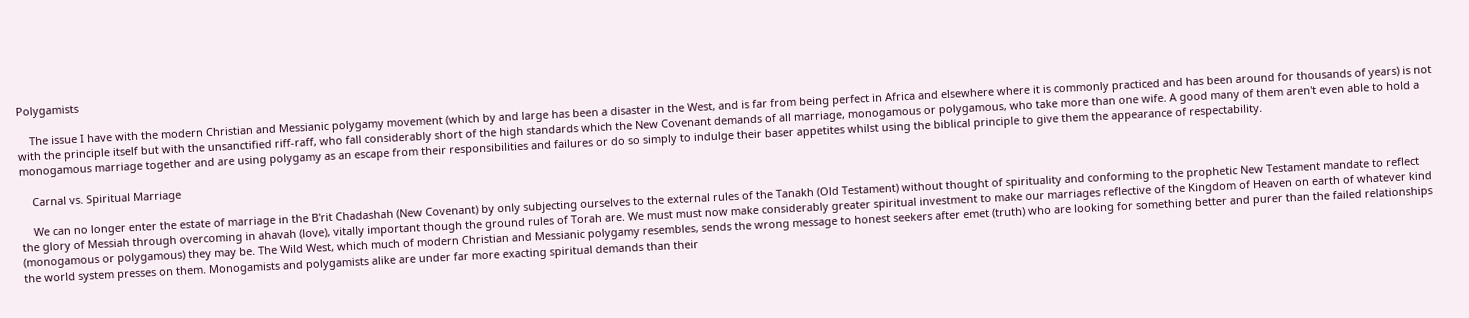Polygamists

    The issue I have with the modern Christian and Messianic polygamy movement (which by and large has been a disaster in the West, and is far from being perfect in Africa and elsewhere where it is commonly practiced and has been around for thousands of years) is not with the principle itself but with the unsanctified riff-raff, who fall considerably short of the high standards which the New Covenant demands of all marriage, monogamous or polygamous, who take more than one wife. A good many of them aren't even able to hold a monogamous marriage together and are using polygamy as an escape from their responsibilities and failures or do so simply to indulge their baser appetites whilst using the biblical principle to give them the appearance of respectability.

    Carnal vs. Spiritual Marriage

    We can no longer enter the estate of marriage in the B'rit Chadashah (New Covenant) by only subjecting ourselves to the external rules of the Tanakh (Old Testament) without thought of spirituality and conforming to the prophetic New Testament mandate to reflect the glory of Messiah through overcoming in ahavah (love), vitally important though the ground rules of Torah are. We must must now make considerably greater spiritual investment to make our marriages reflective of the Kingdom of Heaven on earth of whatever kind (monogamous or polygamous) they may be. The Wild West, which much of modern Christian and Messianic polygamy resembles, sends the wrong message to honest seekers after emet (truth) who are looking for something better and purer than the failed relationships the world system presses on them. Monogamists and polygamists alike are under far more exacting spiritual demands than their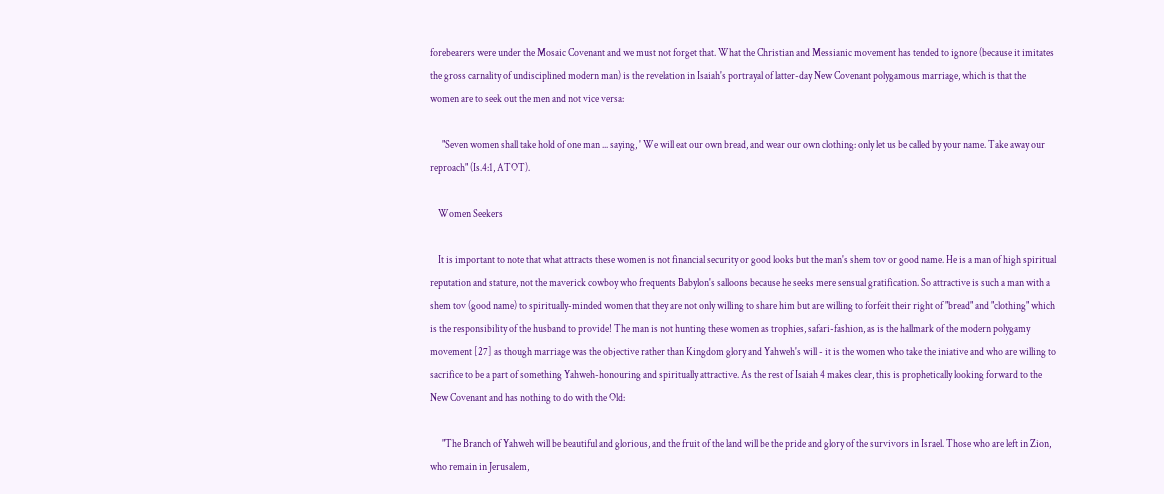forebearers were under the Mosaic Covenant and we must not forget that. What the Christian and Messianic movement has tended to ignore (because it imitates the gross carnality of undisciplined modern man) is the revelation in Isaiah's portrayal of latter-day New Covenant polygamous marriage, which is that the women are to seek out the men and not vice versa:

      "Seven women shall take hold of one man ... saying, ' We will eat our own bread, and wear our own clothing: only let us be called by your name. Take away our reproach" (Is.4:1, ATOT).

    Women Seekers

    It is important to note that what attracts these women is not financial security or good looks but the man's shem tov or good name. He is a man of high spiritual reputation and stature, not the maverick cowboy who frequents Babylon's salloons because he seeks mere sensual gratification. So attractive is such a man with a shem tov (good name) to spiritually-minded women that they are not only willing to share him but are willing to forfeit their right of "bread" and "clothing" which is the responsibility of the husband to provide! The man is not hunting these women as trophies, safari-fashion, as is the hallmark of the modern polygamy movement [27] as though marriage was the objective rather than Kingdom glory and Yahweh's will - it is the women who take the iniative and who are willing to sacrifice to be a part of something Yahweh-honouring and spiritually attractive. As the rest of Isaiah 4 makes clear, this is prophetically looking forward to the New Covenant and has nothing to do with the Old:

      "The Branch of Yahweh will be beautiful and glorious, and the fruit of the land will be the pride and glory of the survivors in Israel. Those who are left in Zion, who remain in Jerusalem,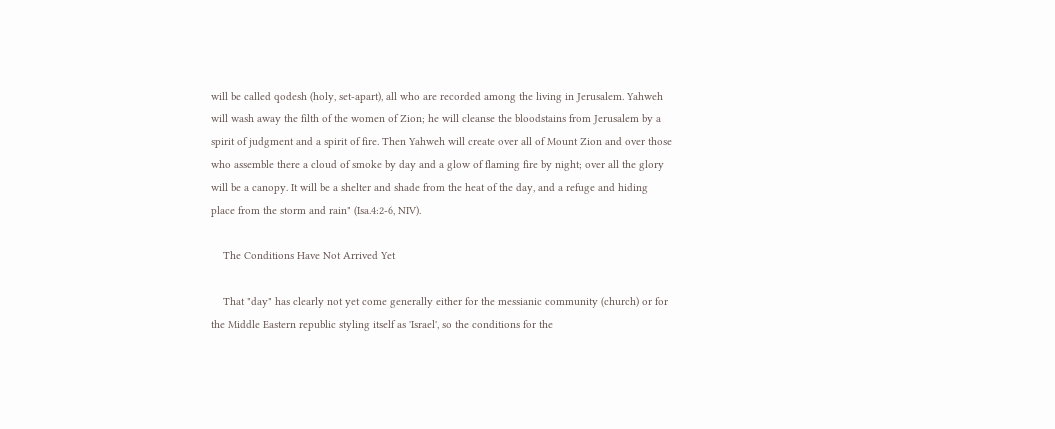will be called qodesh (holy, set-apart), all who are recorded among the living in Jerusalem. Yahweh will wash away the filth of the women of Zion; he will cleanse the bloodstains from Jerusalem by a spirit of judgment and a spirit of fire. Then Yahweh will create over all of Mount Zion and over those who assemble there a cloud of smoke by day and a glow of flaming fire by night; over all the glory will be a canopy. It will be a shelter and shade from the heat of the day, and a refuge and hiding place from the storm and rain" (Isa.4:2-6, NIV).

    The Conditions Have Not Arrived Yet

    That "day" has clearly not yet come generally either for the messianic community (church) or for the Middle Eastern republic styling itself as 'Israel', so the conditions for the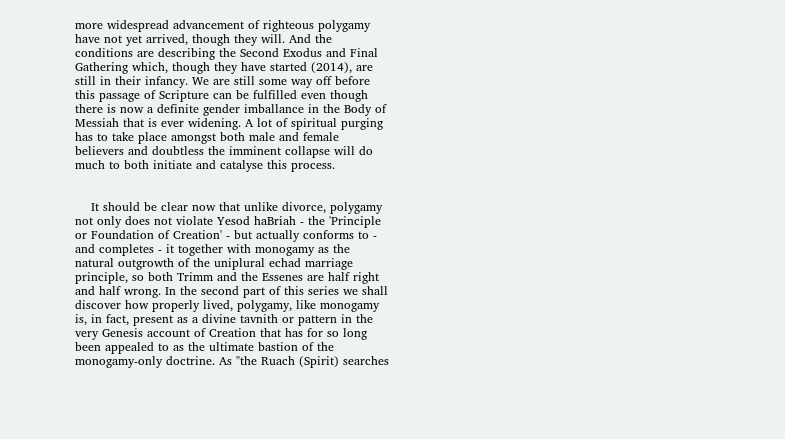more widespread advancement of righteous polygamy have not yet arrived, though they will. And the conditions are describing the Second Exodus and Final Gathering which, though they have started (2014), are still in their infancy. We are still some way off before this passage of Scripture can be fulfilled even though there is now a definite gender imballance in the Body of Messiah that is ever widening. A lot of spiritual purging has to take place amongst both male and female believers and doubtless the imminent collapse will do much to both initiate and catalyse this process.


    It should be clear now that unlike divorce, polygamy not only does not violate Yesod haBriah - the 'Principle or Foundation of Creation' - but actually conforms to - and completes - it together with monogamy as the natural outgrowth of the uniplural echad marriage principle, so both Trimm and the Essenes are half right and half wrong. In the second part of this series we shall discover how properly lived, polygamy, like monogamy is, in fact, present as a divine tavnith or pattern in the very Genesis account of Creation that has for so long been appealed to as the ultimate bastion of the monogamy-only doctrine. As "the Ruach (Spirit) searches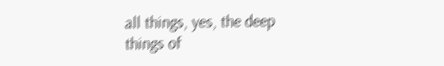all things, yes, the deep things of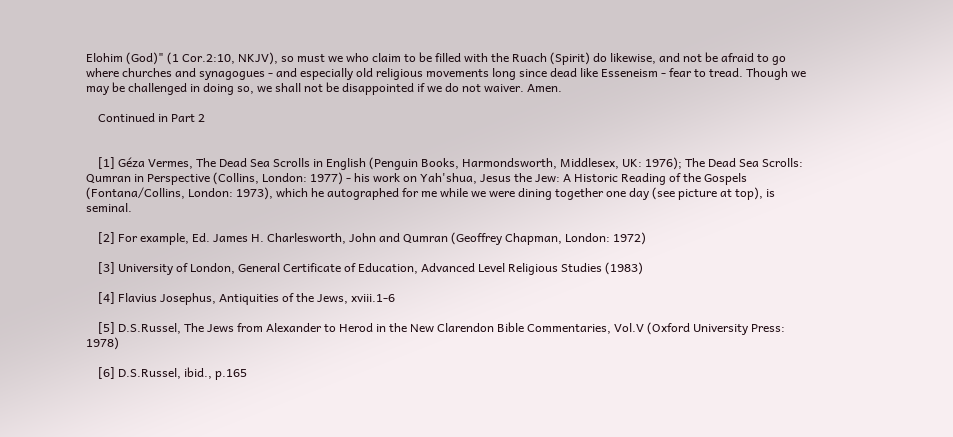Elohim (God)" (1 Cor.2:10, NKJV), so must we who claim to be filled with the Ruach (Spirit) do likewise, and not be afraid to go where churches and synagogues - and especially old religious movements long since dead like Esseneism - fear to tread. Though we may be challenged in doing so, we shall not be disappointed if we do not waiver. Amen.

    Continued in Part 2


    [1] Géza Vermes, The Dead Sea Scrolls in English (Penguin Books, Harmondsworth, Middlesex, UK: 1976); The Dead Sea Scrolls: Qumran in Perspective (Collins, London: 1977) - his work on Yah'shua, Jesus the Jew: A Historic Reading of the Gospels (Fontana/Collins, London: 1973), which he autographed for me while we were dining together one day (see picture at top), is seminal.

    [2] For example, Ed. James H. Charlesworth, John and Qumran (Geoffrey Chapman, London: 1972)

    [3] University of London, General Certificate of Education, Advanced Level Religious Studies (1983)

    [4] Flavius Josephus, Antiquities of the Jews, xviii.1-6

    [5] D.S.Russel, The Jews from Alexander to Herod in the New Clarendon Bible Commentaries, Vol.V (Oxford University Press: 1978)

    [6] D.S.Russel, ibid., p.165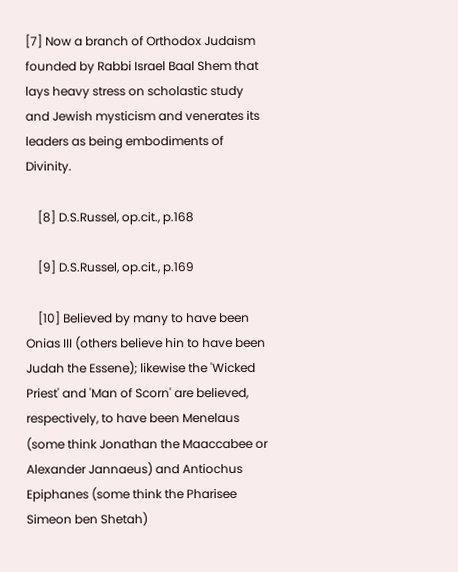[7] Now a branch of Orthodox Judaism founded by Rabbi Israel Baal Shem that lays heavy stress on scholastic study and Jewish mysticism and venerates its leaders as being embodiments of Divinity.

    [8] D.S.Russel, op.cit., p.168

    [9] D.S.Russel, op.cit., p.169

    [10] Believed by many to have been Onias III (others believe hin to have been Judah the Essene); likewise the 'Wicked Priest' and 'Man of Scorn' are believed, respectively, to have been Menelaus (some think Jonathan the Maaccabee or Alexander Jannaeus) and Antiochus Epiphanes (some think the Pharisee Simeon ben Shetah)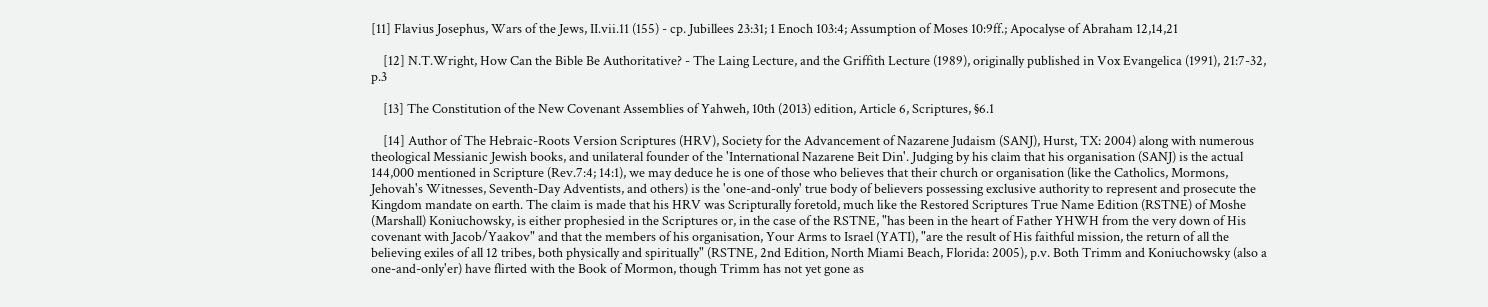[11] Flavius Josephus, Wars of the Jews, II.vii.11 (155) - cp. Jubillees 23:31; 1 Enoch 103:4; Assumption of Moses 10:9ff.; Apocalyse of Abraham 12,14,21

    [12] N.T.Wright, How Can the Bible Be Authoritative? - The Laing Lecture, and the Griffith Lecture (1989), originally published in Vox Evangelica (1991), 21:7-32, p.3

    [13] The Constitution of the New Covenant Assemblies of Yahweh, 10th (2013) edition, Article 6, Scriptures, §6.1

    [14] Author of The Hebraic-Roots Version Scriptures (HRV), Society for the Advancement of Nazarene Judaism (SANJ), Hurst, TX: 2004) along with numerous theological Messianic Jewish books, and unilateral founder of the 'International Nazarene Beit Din'. Judging by his claim that his organisation (SANJ) is the actual 144,000 mentioned in Scripture (Rev.7:4; 14:1), we may deduce he is one of those who believes that their church or organisation (like the Catholics, Mormons, Jehovah's Witnesses, Seventh-Day Adventists, and others) is the 'one-and-only' true body of believers possessing exclusive authority to represent and prosecute the Kingdom mandate on earth. The claim is made that his HRV was Scripturally foretold, much like the Restored Scriptures True Name Edition (RSTNE) of Moshe (Marshall) Koniuchowsky, is either prophesied in the Scriptures or, in the case of the RSTNE, "has been in the heart of Father YHWH from the very down of His covenant with Jacob/Yaakov" and that the members of his organisation, Your Arms to Israel (YATI), "are the result of His faithful mission, the return of all the believing exiles of all 12 tribes, both physically and spiritually" (RSTNE, 2nd Edition, North Miami Beach, Florida: 2005), p.v. Both Trimm and Koniuchowsky (also a one-and-only'er) have flirted with the Book of Mormon, though Trimm has not yet gone as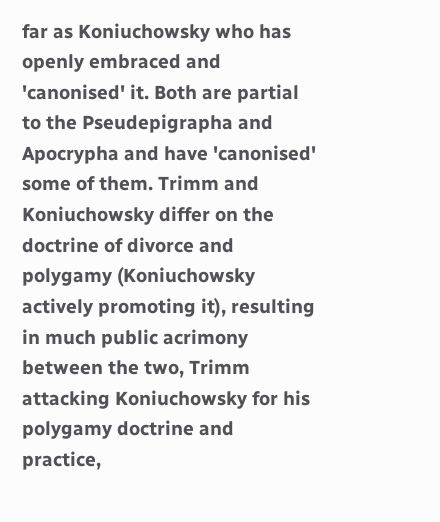far as Koniuchowsky who has openly embraced and 'canonised' it. Both are partial to the Pseudepigrapha and Apocrypha and have 'canonised' some of them. Trimm and Koniuchowsky differ on the doctrine of divorce and polygamy (Koniuchowsky actively promoting it), resulting in much public acrimony between the two, Trimm attacking Koniuchowsky for his polygamy doctrine and practice,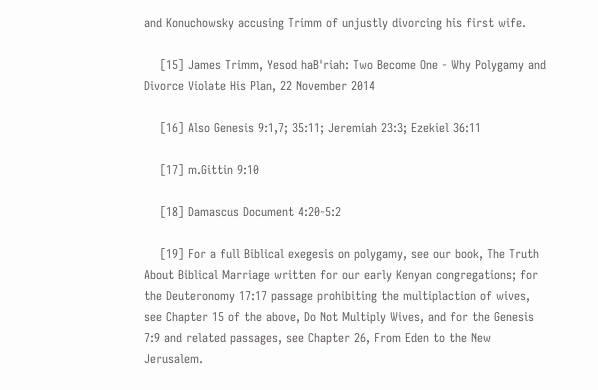and Konuchowsky accusing Trimm of unjustly divorcing his first wife.

    [15] James Trimm, Yesod haB'riah: Two Become One - Why Polygamy and Divorce Violate His Plan, 22 November 2014

    [16] Also Genesis 9:1,7; 35:11; Jeremiah 23:3; Ezekiel 36:11

    [17] m.Gittin 9:10

    [18] Damascus Document 4:20-5:2

    [19] For a full Biblical exegesis on polygamy, see our book, The Truth About Biblical Marriage written for our early Kenyan congregations; for the Deuteronomy 17:17 passage prohibiting the multiplaction of wives, see Chapter 15 of the above, Do Not Multiply Wives, and for the Genesis 7:9 and related passages, see Chapter 26, From Eden to the New Jerusalem.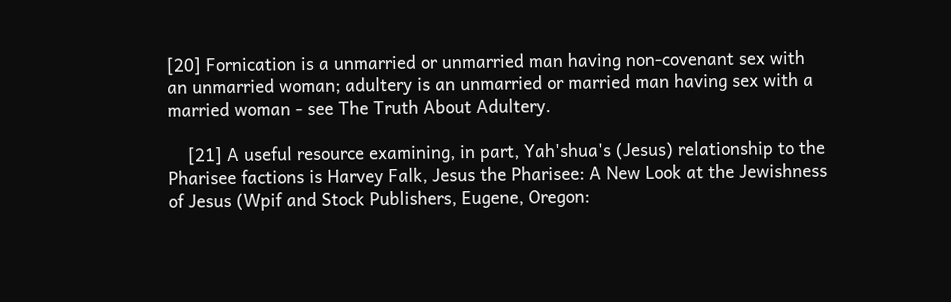[20] Fornication is a unmarried or unmarried man having non-covenant sex with an unmarried woman; adultery is an unmarried or married man having sex with a married woman - see The Truth About Adultery.

    [21] A useful resource examining, in part, Yah'shua's (Jesus) relationship to the Pharisee factions is Harvey Falk, Jesus the Pharisee: A New Look at the Jewishness of Jesus (Wpif and Stock Publishers, Eugene, Oregon: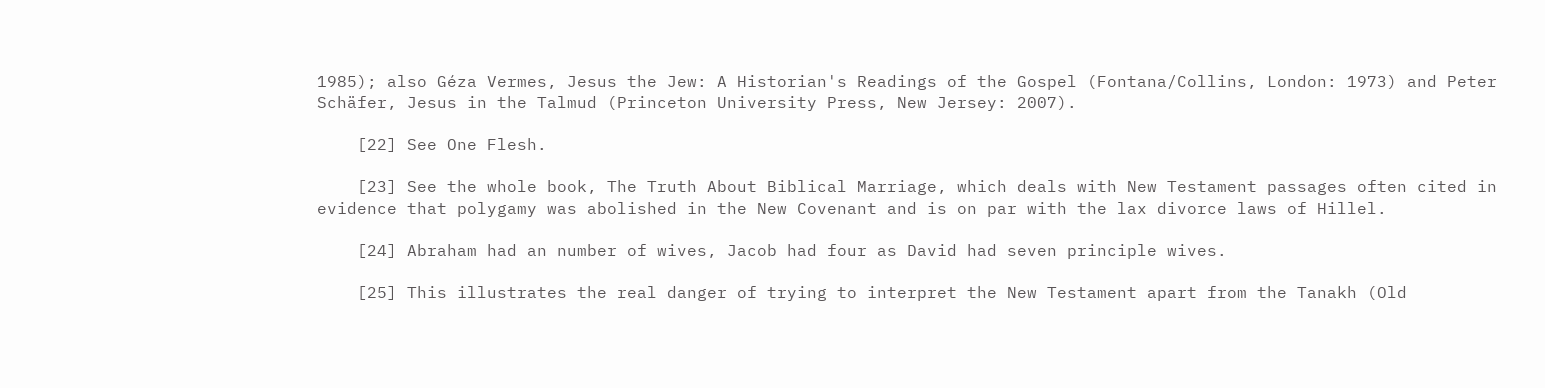1985); also Géza Vermes, Jesus the Jew: A Historian's Readings of the Gospel (Fontana/Collins, London: 1973) and Peter Schäfer, Jesus in the Talmud (Princeton University Press, New Jersey: 2007).

    [22] See One Flesh.

    [23] See the whole book, The Truth About Biblical Marriage, which deals with New Testament passages often cited in evidence that polygamy was abolished in the New Covenant and is on par with the lax divorce laws of Hillel.

    [24] Abraham had an number of wives, Jacob had four as David had seven principle wives.

    [25] This illustrates the real danger of trying to interpret the New Testament apart from the Tanakh (Old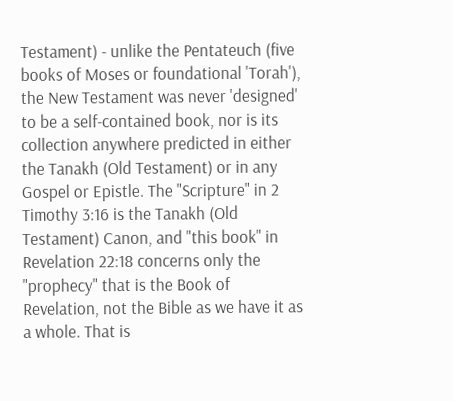Testament) - unlike the Pentateuch (five books of Moses or foundational 'Torah'), the New Testament was never 'designed' to be a self-contained book, nor is its collection anywhere predicted in either the Tanakh (Old Testament) or in any Gospel or Epistle. The "Scripture" in 2 Timothy 3:16 is the Tanakh (Old Testament) Canon, and "this book" in Revelation 22:18 concerns only the "prophecy" that is the Book of Revelation, not the Bible as we have it as a whole. That is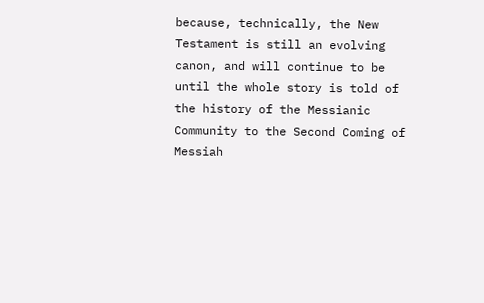because, technically, the New Testament is still an evolving canon, and will continue to be until the whole story is told of the history of the Messianic Community to the Second Coming of Messiah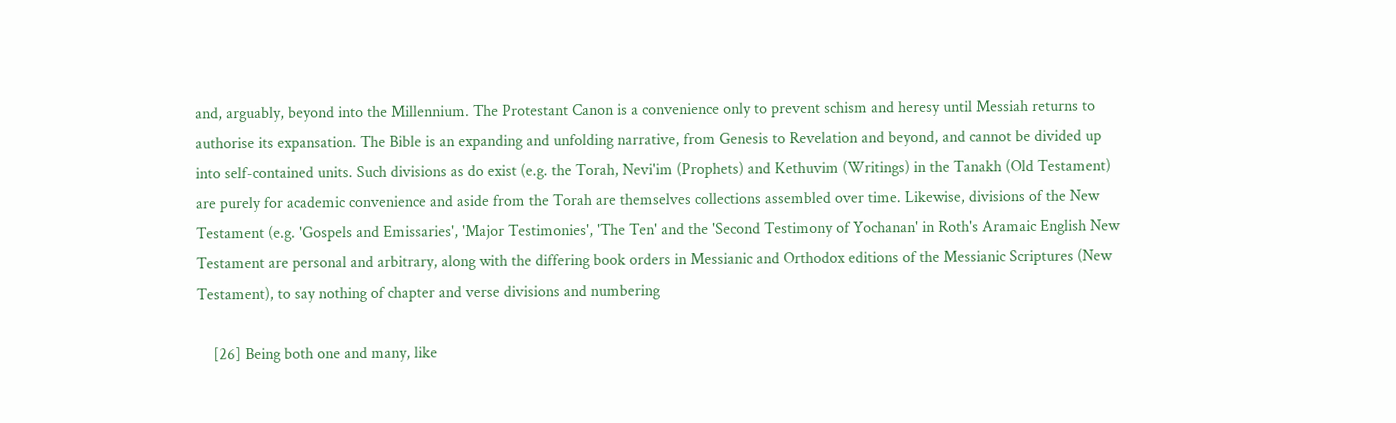and, arguably, beyond into the Millennium. The Protestant Canon is a convenience only to prevent schism and heresy until Messiah returns to authorise its expansation. The Bible is an expanding and unfolding narrative, from Genesis to Revelation and beyond, and cannot be divided up into self-contained units. Such divisions as do exist (e.g. the Torah, Nevi'im (Prophets) and Kethuvim (Writings) in the Tanakh (Old Testament) are purely for academic convenience and aside from the Torah are themselves collections assembled over time. Likewise, divisions of the New Testament (e.g. 'Gospels and Emissaries', 'Major Testimonies', 'The Ten' and the 'Second Testimony of Yochanan' in Roth's Aramaic English New Testament are personal and arbitrary, along with the differing book orders in Messianic and Orthodox editions of the Messianic Scriptures (New Testament), to say nothing of chapter and verse divisions and numbering

    [26] Being both one and many, like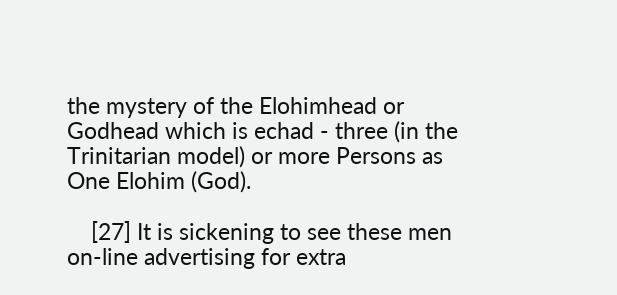the mystery of the Elohimhead or Godhead which is echad - three (in the Trinitarian model) or more Persons as One Elohim (God).

    [27] It is sickening to see these men on-line advertising for extra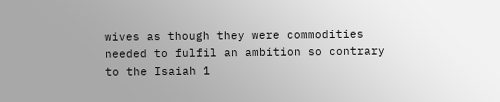wives as though they were commodities needed to fulfil an ambition so contrary to the Isaiah 1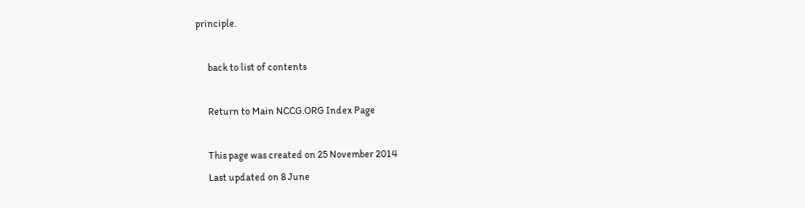principle.

      back to list of contents

      Return to Main NCCG.ORG Index Page

      This page was created on 25 November 2014
      Last updated on 8 June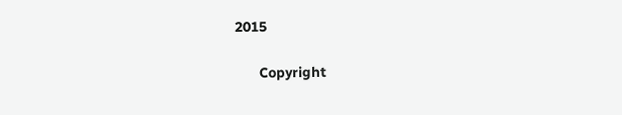2015

      Copyright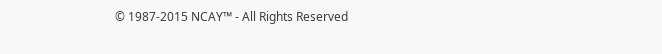© 1987-2015 NCAY™ - All Rights Reserved